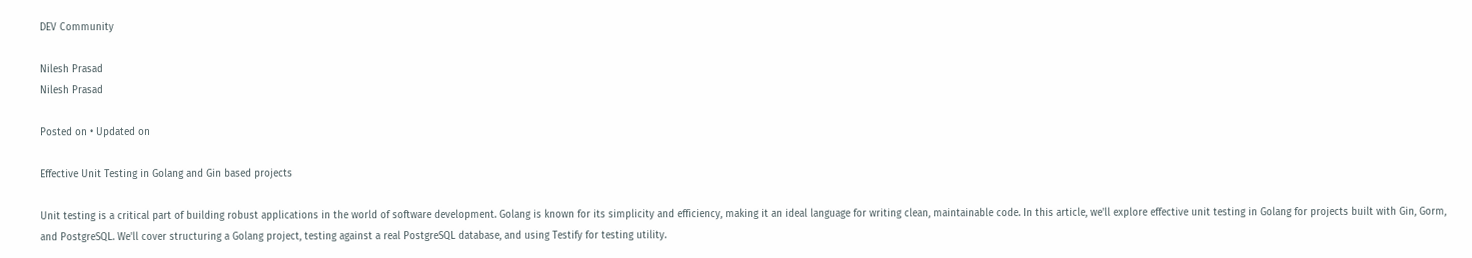DEV Community

Nilesh Prasad
Nilesh Prasad

Posted on • Updated on

Effective Unit Testing in Golang and Gin based projects

Unit testing is a critical part of building robust applications in the world of software development. Golang is known for its simplicity and efficiency, making it an ideal language for writing clean, maintainable code. In this article, we'll explore effective unit testing in Golang for projects built with Gin, Gorm, and PostgreSQL. We'll cover structuring a Golang project, testing against a real PostgreSQL database, and using Testify for testing utility.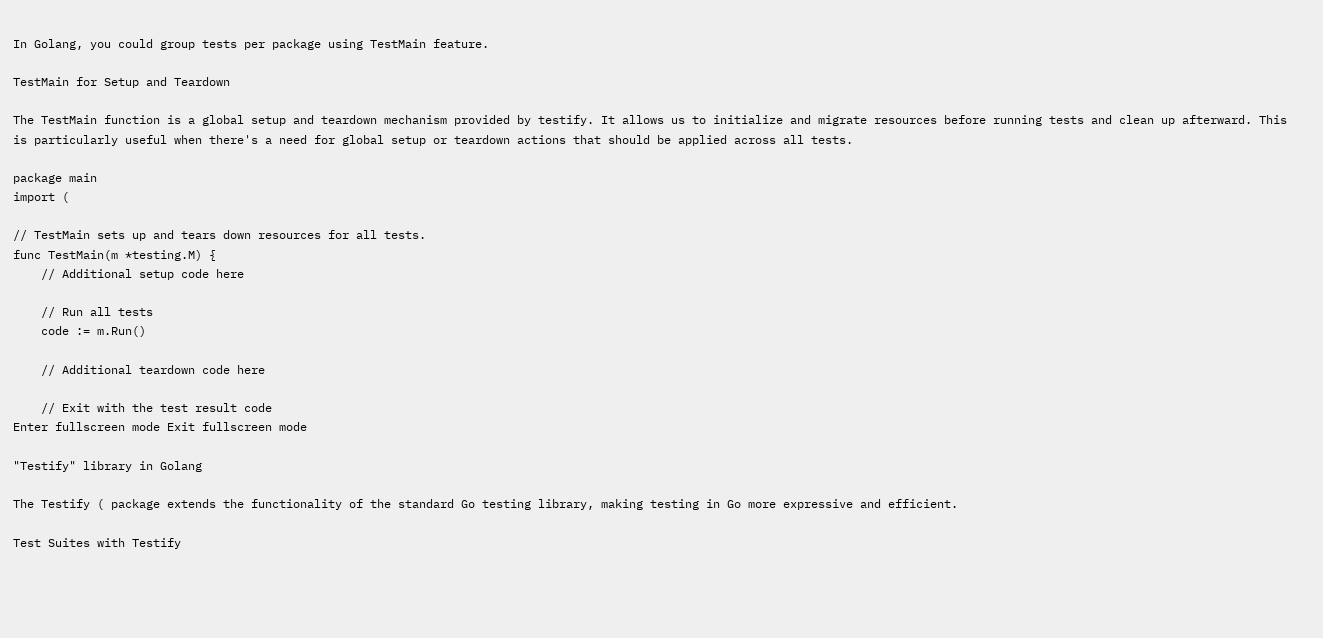In Golang, you could group tests per package using TestMain feature.

TestMain for Setup and Teardown

The TestMain function is a global setup and teardown mechanism provided by testify. It allows us to initialize and migrate resources before running tests and clean up afterward. This is particularly useful when there's a need for global setup or teardown actions that should be applied across all tests.

package main
import (

// TestMain sets up and tears down resources for all tests.
func TestMain(m *testing.M) {
    // Additional setup code here

    // Run all tests
    code := m.Run()

    // Additional teardown code here

    // Exit with the test result code
Enter fullscreen mode Exit fullscreen mode

"Testify" library in Golang

The Testify ( package extends the functionality of the standard Go testing library, making testing in Go more expressive and efficient.

Test Suites with Testify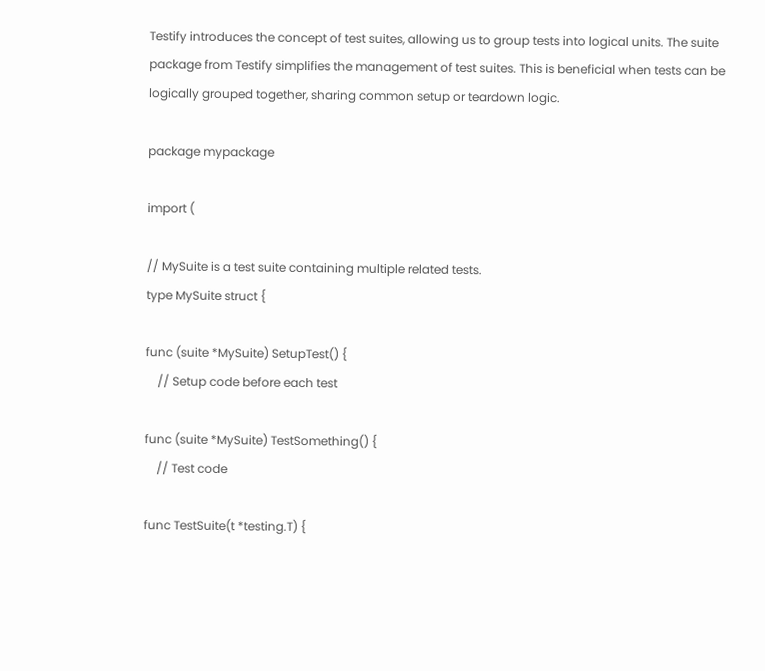Testify introduces the concept of test suites, allowing us to group tests into logical units. The suite package from Testify simplifies the management of test suites. This is beneficial when tests can be logically grouped together, sharing common setup or teardown logic.

package mypackage

import (

// MySuite is a test suite containing multiple related tests.
type MySuite struct {

func (suite *MySuite) SetupTest() {
    // Setup code before each test

func (suite *MySuite) TestSomething() {
    // Test code

func TestSuite(t *testing.T) {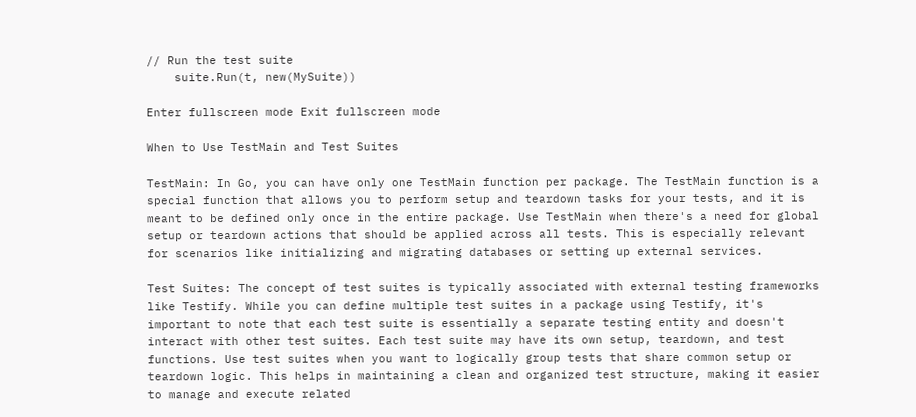// Run the test suite
    suite.Run(t, new(MySuite))

Enter fullscreen mode Exit fullscreen mode

When to Use TestMain and Test Suites

TestMain: In Go, you can have only one TestMain function per package. The TestMain function is a special function that allows you to perform setup and teardown tasks for your tests, and it is meant to be defined only once in the entire package. Use TestMain when there's a need for global setup or teardown actions that should be applied across all tests. This is especially relevant for scenarios like initializing and migrating databases or setting up external services.

Test Suites: The concept of test suites is typically associated with external testing frameworks like Testify. While you can define multiple test suites in a package using Testify, it's important to note that each test suite is essentially a separate testing entity and doesn't interact with other test suites. Each test suite may have its own setup, teardown, and test functions. Use test suites when you want to logically group tests that share common setup or teardown logic. This helps in maintaining a clean and organized test structure, making it easier to manage and execute related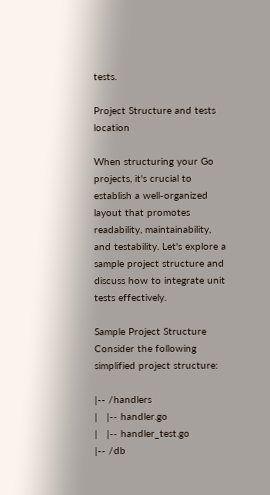tests.

Project Structure and tests location

When structuring your Go projects, it's crucial to establish a well-organized layout that promotes readability, maintainability, and testability. Let's explore a sample project structure and discuss how to integrate unit tests effectively.

Sample Project Structure
Consider the following simplified project structure:

|-- /handlers
|   |-- handler.go
|   |-- handler_test.go
|-- /db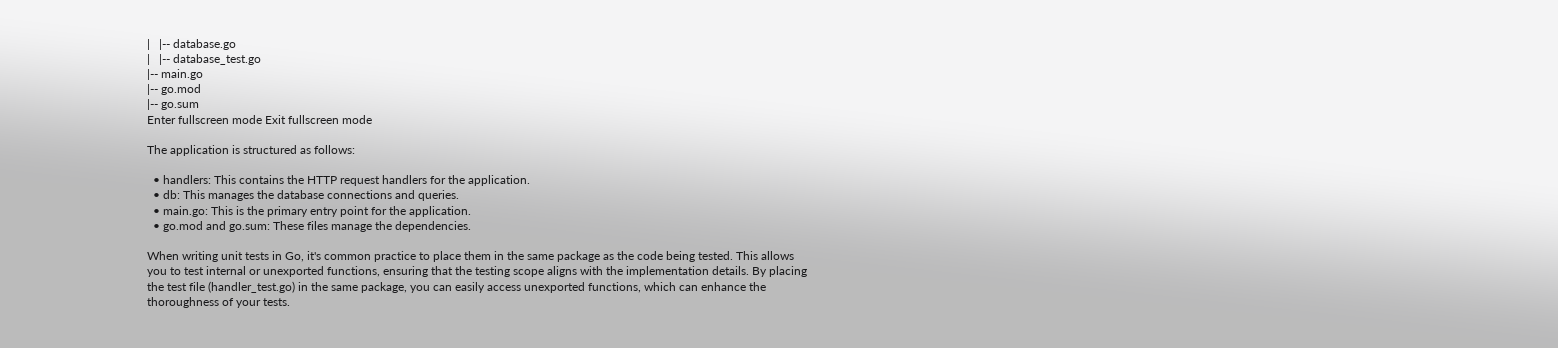|   |-- database.go
|   |-- database_test.go
|-- main.go
|-- go.mod
|-- go.sum
Enter fullscreen mode Exit fullscreen mode

The application is structured as follows:

  • handlers: This contains the HTTP request handlers for the application.
  • db: This manages the database connections and queries.
  • main.go: This is the primary entry point for the application.
  • go.mod and go.sum: These files manage the dependencies.

When writing unit tests in Go, it's common practice to place them in the same package as the code being tested. This allows you to test internal or unexported functions, ensuring that the testing scope aligns with the implementation details. By placing the test file (handler_test.go) in the same package, you can easily access unexported functions, which can enhance the thoroughness of your tests.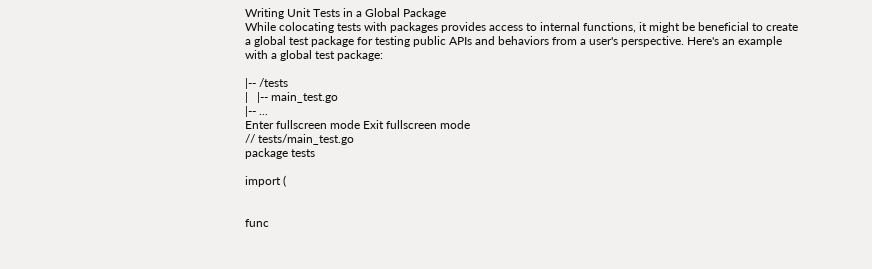Writing Unit Tests in a Global Package
While colocating tests with packages provides access to internal functions, it might be beneficial to create a global test package for testing public APIs and behaviors from a user's perspective. Here's an example with a global test package:

|-- /tests
|   |-- main_test.go
|-- ...
Enter fullscreen mode Exit fullscreen mode
// tests/main_test.go
package tests

import (


func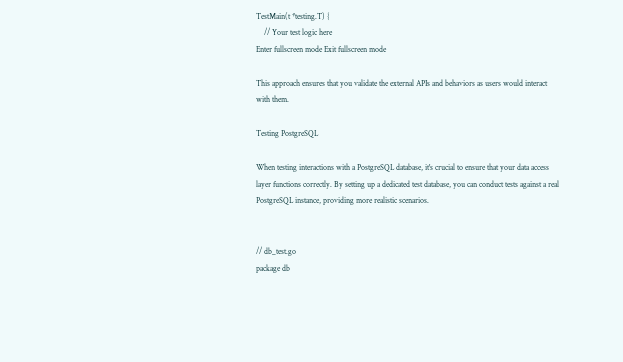TestMain(t *testing.T) {
    // Your test logic here
Enter fullscreen mode Exit fullscreen mode

This approach ensures that you validate the external APIs and behaviors as users would interact with them.

Testing PostgreSQL

When testing interactions with a PostgreSQL database, it's crucial to ensure that your data access layer functions correctly. By setting up a dedicated test database, you can conduct tests against a real PostgreSQL instance, providing more realistic scenarios.


// db_test.go
package db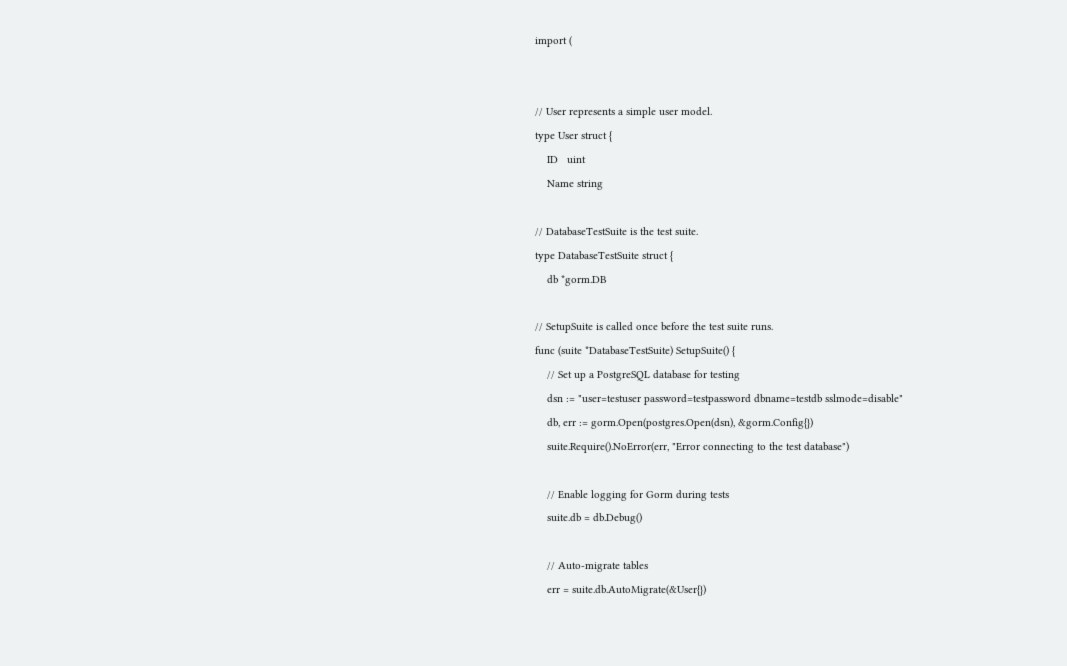import (


// User represents a simple user model.
type User struct {
    ID   uint
    Name string

// DatabaseTestSuite is the test suite.
type DatabaseTestSuite struct {
    db *gorm.DB

// SetupSuite is called once before the test suite runs.
func (suite *DatabaseTestSuite) SetupSuite() {
    // Set up a PostgreSQL database for testing
    dsn := "user=testuser password=testpassword dbname=testdb sslmode=disable"
    db, err := gorm.Open(postgres.Open(dsn), &gorm.Config{})
    suite.Require().NoError(err, "Error connecting to the test database")

    // Enable logging for Gorm during tests
    suite.db = db.Debug()

    // Auto-migrate tables
    err = suite.db.AutoMigrate(&User{})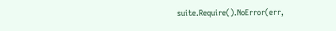suite.Require().NoError(err,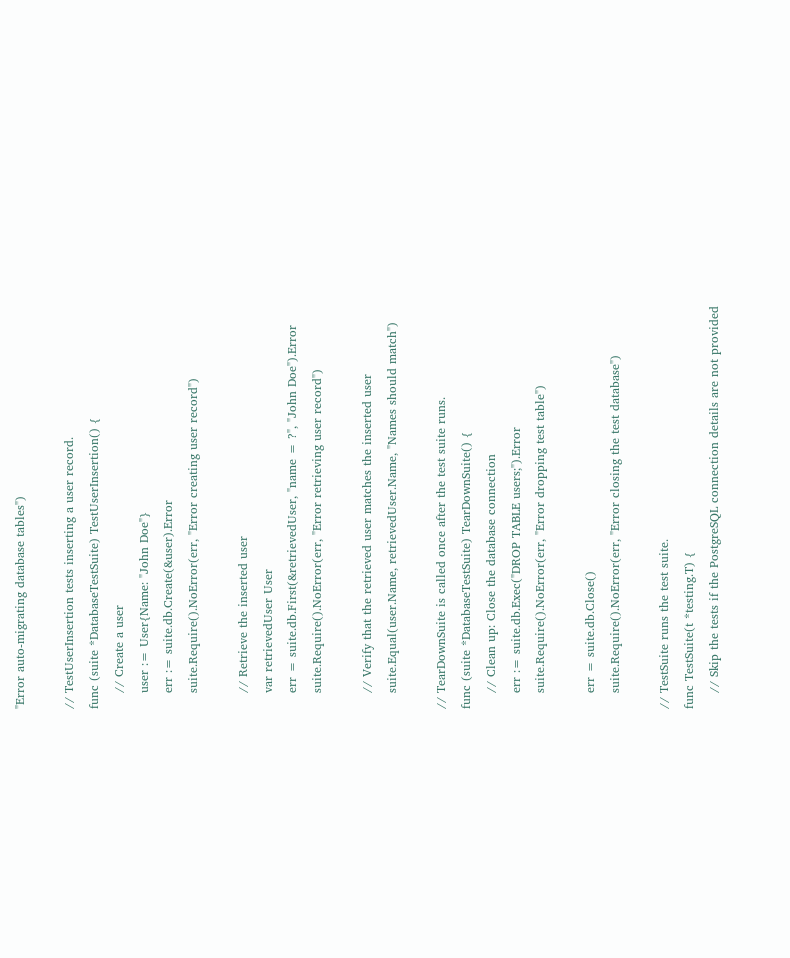"Error auto-migrating database tables")

// TestUserInsertion tests inserting a user record.
func (suite *DatabaseTestSuite) TestUserInsertion() {
    // Create a user
    user := User{Name: "John Doe"}
    err := suite.db.Create(&user).Error
    suite.Require().NoError(err, "Error creating user record")

    // Retrieve the inserted user
    var retrievedUser User
    err = suite.db.First(&retrievedUser, "name = ?", "John Doe").Error
    suite.Require().NoError(err, "Error retrieving user record")

    // Verify that the retrieved user matches the inserted user
    suite.Equal(user.Name, retrievedUser.Name, "Names should match")

// TearDownSuite is called once after the test suite runs.
func (suite *DatabaseTestSuite) TearDownSuite() {
    // Clean up: Close the database connection
    err := suite.db.Exec("DROP TABLE users;").Error
    suite.Require().NoError(err, "Error dropping test table")

    err = suite.db.Close()
    suite.Require().NoError(err, "Error closing the test database")

// TestSuite runs the test suite.
func TestSuite(t *testing.T) {
    // Skip the tests if the PostgreSQL connection details are not provided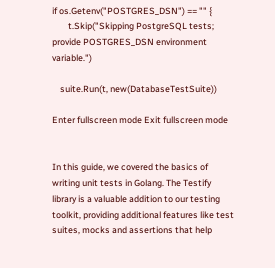if os.Getenv("POSTGRES_DSN") == "" {
        t.Skip("Skipping PostgreSQL tests; provide POSTGRES_DSN environment variable.")

    suite.Run(t, new(DatabaseTestSuite))

Enter fullscreen mode Exit fullscreen mode


In this guide, we covered the basics of writing unit tests in Golang. The Testify library is a valuable addition to our testing toolkit, providing additional features like test suites, mocks and assertions that help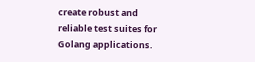create robust and reliable test suites for Golang applications.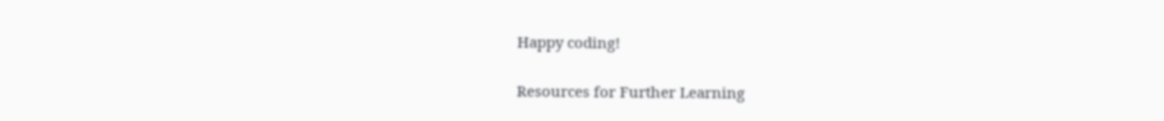Happy coding!

Resources for Further Learning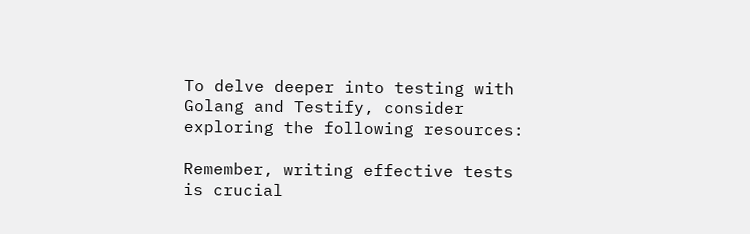To delve deeper into testing with Golang and Testify, consider exploring the following resources:

Remember, writing effective tests is crucial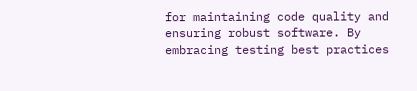for maintaining code quality and ensuring robust software. By embracing testing best practices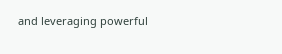and leveraging powerful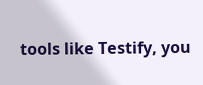tools like Testify, you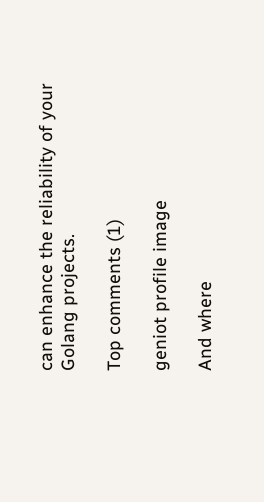can enhance the reliability of your Golang projects.

Top comments (1)

geniot profile image

And where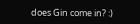does Gin come in? :)